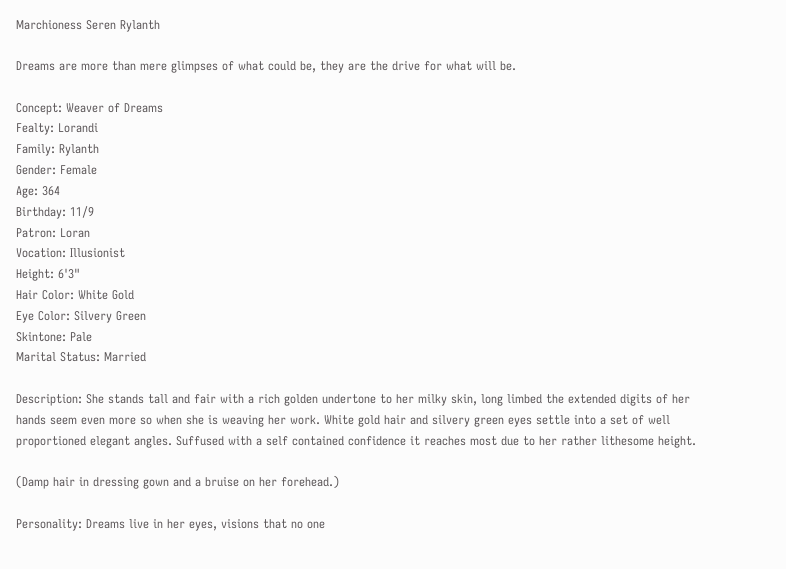Marchioness Seren Rylanth

Dreams are more than mere glimpses of what could be, they are the drive for what will be.

Concept: Weaver of Dreams
Fealty: Lorandi
Family: Rylanth
Gender: Female
Age: 364
Birthday: 11/9
Patron: Loran
Vocation: Illusionist
Height: 6'3"
Hair Color: White Gold
Eye Color: Silvery Green
Skintone: Pale
Marital Status: Married

Description: She stands tall and fair with a rich golden undertone to her milky skin, long limbed the extended digits of her hands seem even more so when she is weaving her work. White gold hair and silvery green eyes settle into a set of well proportioned elegant angles. Suffused with a self contained confidence it reaches most due to her rather lithesome height.

(Damp hair in dressing gown and a bruise on her forehead.)

Personality: Dreams live in her eyes, visions that no one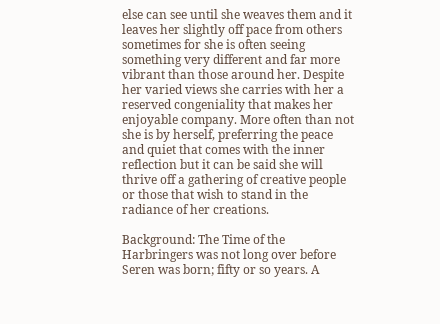else can see until she weaves them and it leaves her slightly off pace from others sometimes for she is often seeing something very different and far more vibrant than those around her. Despite her varied views she carries with her a reserved congeniality that makes her enjoyable company. More often than not she is by herself, preferring the peace and quiet that comes with the inner reflection but it can be said she will thrive off a gathering of creative people or those that wish to stand in the radiance of her creations.

Background: The Time of the Harbringers was not long over before Seren was born; fifty or so years. A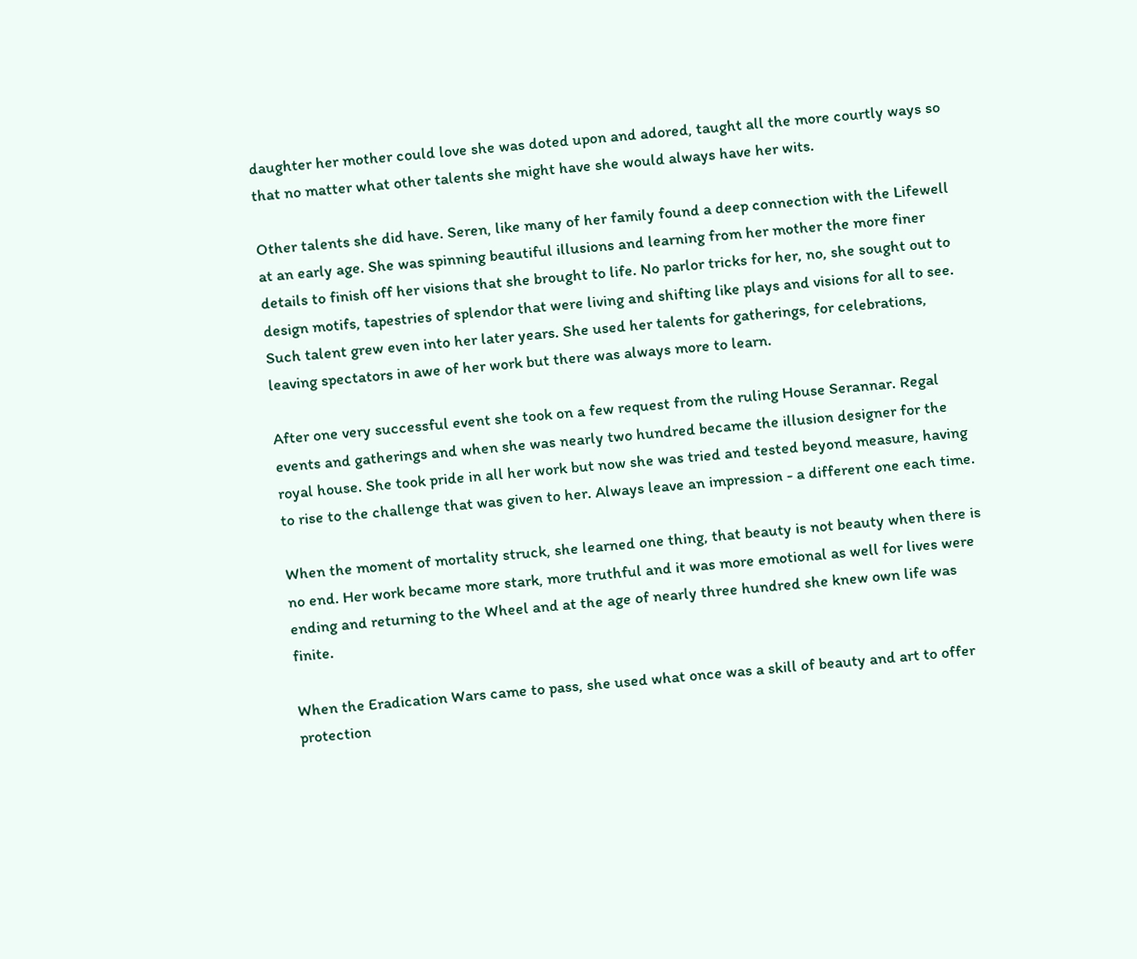daughter her mother could love she was doted upon and adored, taught all the more courtly ways so that no matter what other talents she might have she would always have her wits.

Other talents she did have. Seren, like many of her family found a deep connection with the Lifewell at an early age. She was spinning beautiful illusions and learning from her mother the more finer details to finish off her visions that she brought to life. No parlor tricks for her, no, she sought out to design motifs, tapestries of splendor that were living and shifting like plays and visions for all to see. Such talent grew even into her later years. She used her talents for gatherings, for celebrations, leaving spectators in awe of her work but there was always more to learn.

After one very successful event she took on a few request from the ruling House Serannar. Regal events and gatherings and when she was nearly two hundred became the illusion designer for the royal house. She took pride in all her work but now she was tried and tested beyond measure, having to rise to the challenge that was given to her. Always leave an impression - a different one each time.

When the moment of mortality struck, she learned one thing, that beauty is not beauty when there is no end. Her work became more stark, more truthful and it was more emotional as well for lives were ending and returning to the Wheel and at the age of nearly three hundred she knew own life was finite.

When the Eradication Wars came to pass, she used what once was a skill of beauty and art to offer protection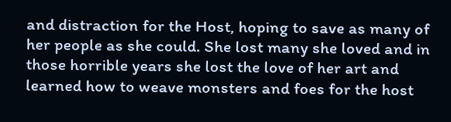and distraction for the Host, hoping to save as many of her people as she could. She lost many she loved and in those horrible years she lost the love of her art and learned how to weave monsters and foes for the host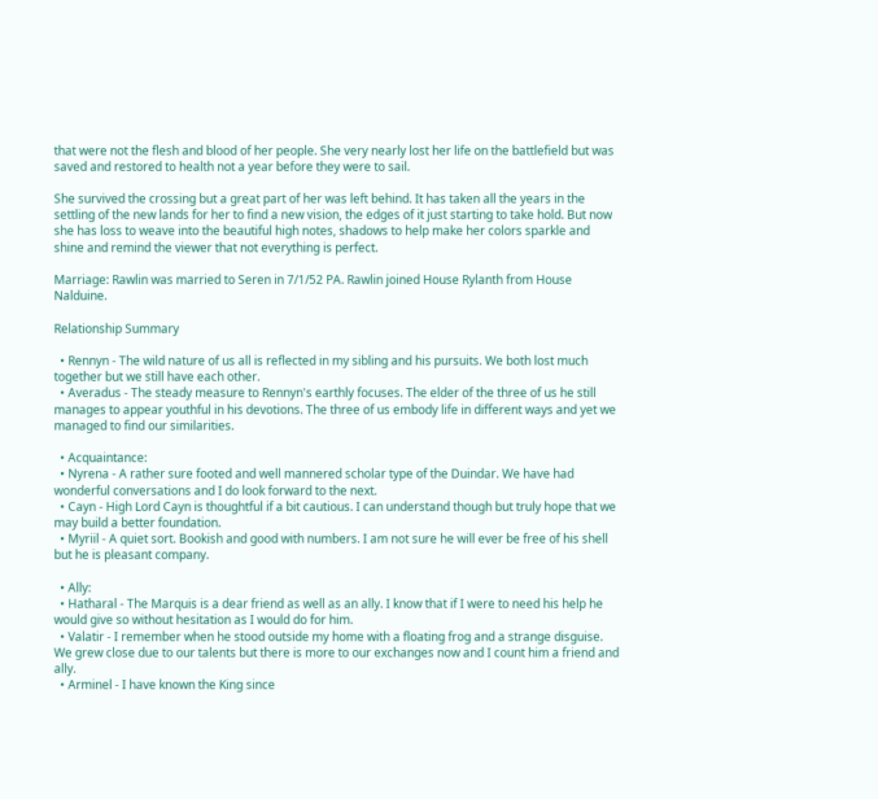that were not the flesh and blood of her people. She very nearly lost her life on the battlefield but was saved and restored to health not a year before they were to sail.

She survived the crossing but a great part of her was left behind. It has taken all the years in the settling of the new lands for her to find a new vision, the edges of it just starting to take hold. But now she has loss to weave into the beautiful high notes, shadows to help make her colors sparkle and shine and remind the viewer that not everything is perfect.

Marriage: Rawlin was married to Seren in 7/1/52 PA. Rawlin joined House Rylanth from House Nalduine.

Relationship Summary

  • Rennyn - The wild nature of us all is reflected in my sibling and his pursuits. We both lost much together but we still have each other.
  • Averadus - The steady measure to Rennyn's earthly focuses. The elder of the three of us he still manages to appear youthful in his devotions. The three of us embody life in different ways and yet we managed to find our similarities.

  • Acquaintance:
  • Nyrena - A rather sure footed and well mannered scholar type of the Duindar. We have had wonderful conversations and I do look forward to the next.
  • Cayn - High Lord Cayn is thoughtful if a bit cautious. I can understand though but truly hope that we may build a better foundation.
  • Myriil - A quiet sort. Bookish and good with numbers. I am not sure he will ever be free of his shell but he is pleasant company.

  • Ally:
  • Hatharal - The Marquis is a dear friend as well as an ally. I know that if I were to need his help he would give so without hesitation as I would do for him.
  • Valatir - I remember when he stood outside my home with a floating frog and a strange disguise. We grew close due to our talents but there is more to our exchanges now and I count him a friend and ally.
  • Arminel - I have known the King since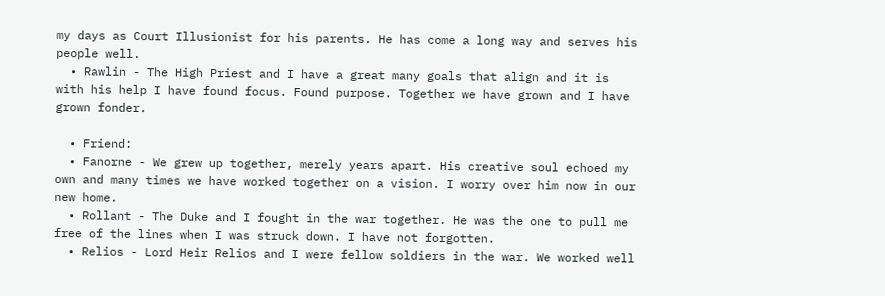my days as Court Illusionist for his parents. He has come a long way and serves his people well.
  • Rawlin - The High Priest and I have a great many goals that align and it is with his help I have found focus. Found purpose. Together we have grown and I have grown fonder.

  • Friend:
  • Fanorne - We grew up together, merely years apart. His creative soul echoed my own and many times we have worked together on a vision. I worry over him now in our new home.
  • Rollant - The Duke and I fought in the war together. He was the one to pull me free of the lines when I was struck down. I have not forgotten.
  • Relios - Lord Heir Relios and I were fellow soldiers in the war. We worked well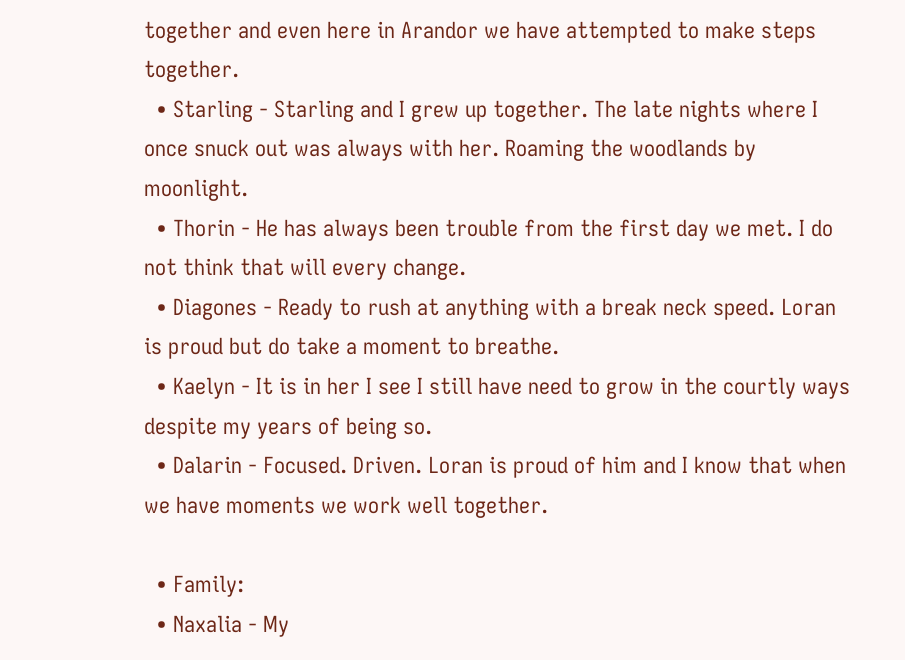together and even here in Arandor we have attempted to make steps together.
  • Starling - Starling and I grew up together. The late nights where I once snuck out was always with her. Roaming the woodlands by moonlight.
  • Thorin - He has always been trouble from the first day we met. I do not think that will every change.
  • Diagones - Ready to rush at anything with a break neck speed. Loran is proud but do take a moment to breathe.
  • Kaelyn - It is in her I see I still have need to grow in the courtly ways despite my years of being so.
  • Dalarin - Focused. Driven. Loran is proud of him and I know that when we have moments we work well together.

  • Family:
  • Naxalia - My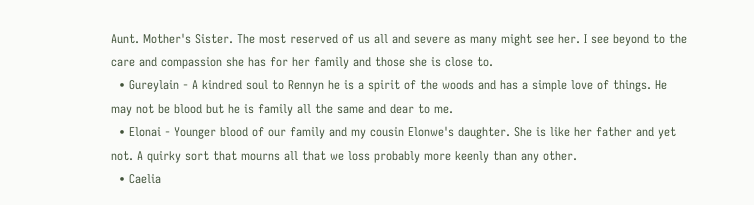Aunt. Mother's Sister. The most reserved of us all and severe as many might see her. I see beyond to the care and compassion she has for her family and those she is close to.
  • Gureylain - A kindred soul to Rennyn he is a spirit of the woods and has a simple love of things. He may not be blood but he is family all the same and dear to me.
  • Elonai - Younger blood of our family and my cousin Elonwe's daughter. She is like her father and yet not. A quirky sort that mourns all that we loss probably more keenly than any other.
  • Caelia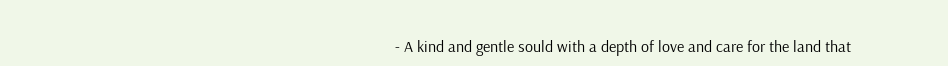- A kind and gentle sould with a depth of love and care for the land that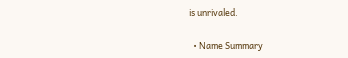is unrivaled.

  • Name Summary